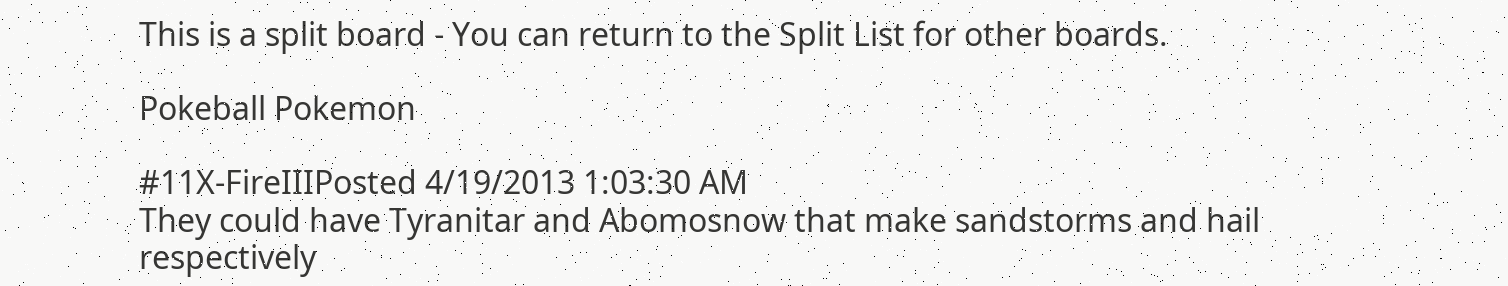This is a split board - You can return to the Split List for other boards.

Pokeball Pokemon

#11X-FireIIIPosted 4/19/2013 1:03:30 AM
They could have Tyranitar and Abomosnow that make sandstorms and hail respectively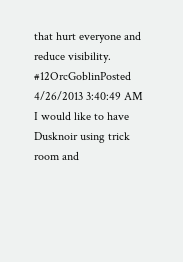that hurt everyone and reduce visibility.
#12OrcGoblinPosted 4/26/2013 3:40:49 AM
I would like to have Dusknoir using trick room and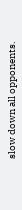slow down all opponents.